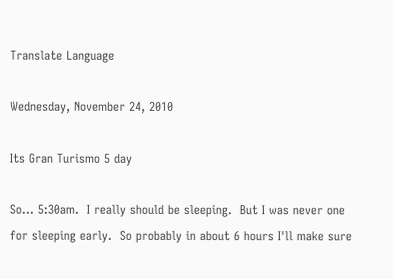Translate Language

Wednesday, November 24, 2010

Its Gran Turismo 5 day

So... 5:30am.  I really should be sleeping.  But I was never one for sleeping early.  So probably in about 6 hours I'll make sure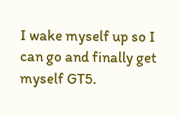I wake myself up so I can go and finally get myself GT5.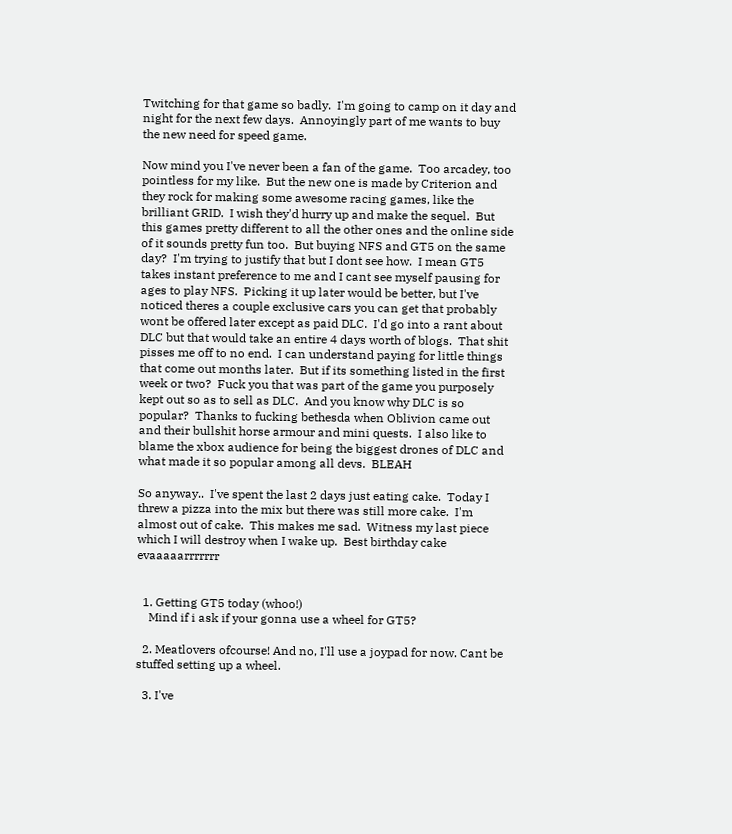Twitching for that game so badly.  I'm going to camp on it day and night for the next few days.  Annoyingly part of me wants to buy the new need for speed game.

Now mind you I've never been a fan of the game.  Too arcadey, too pointless for my like.  But the new one is made by Criterion and they rock for making some awesome racing games, like the brilliant GRID.  I wish they'd hurry up and make the sequel.  But this games pretty different to all the other ones and the online side of it sounds pretty fun too.  But buying NFS and GT5 on the same day?  I'm trying to justify that but I dont see how.  I mean GT5 takes instant preference to me and I cant see myself pausing for ages to play NFS.  Picking it up later would be better, but I've noticed theres a couple exclusive cars you can get that probably wont be offered later except as paid DLC.  I'd go into a rant about DLC but that would take an entire 4 days worth of blogs.  That shit pisses me off to no end.  I can understand paying for little things that come out months later.  But if its something listed in the first week or two?  Fuck you that was part of the game you purposely kept out so as to sell as DLC.  And you know why DLC is so popular?  Thanks to fucking bethesda when Oblivion came out and their bullshit horse armour and mini quests.  I also like to blame the xbox audience for being the biggest drones of DLC and what made it so popular among all devs.  BLEAH

So anyway..  I've spent the last 2 days just eating cake.  Today I threw a pizza into the mix but there was still more cake.  I'm almost out of cake.  This makes me sad.  Witness my last piece which I will destroy when I wake up.  Best birthday cake evaaaaarrrrrrr


  1. Getting GT5 today (whoo!)
    Mind if i ask if your gonna use a wheel for GT5?

  2. Meatlovers ofcourse! And no, I'll use a joypad for now. Cant be stuffed setting up a wheel.

  3. I've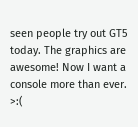seen people try out GT5 today. The graphics are awesome! Now I want a console more than ever. >:(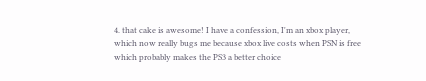4. that cake is awesome! I have a confession, I'm an xbox player, which now really bugs me because xbox live costs when PSN is free which probably makes the PS3 a better choice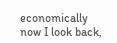economically now I look back,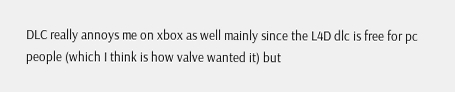DLC really annoys me on xbox as well mainly since the L4D dlc is free for pc people (which I think is how valve wanted it) but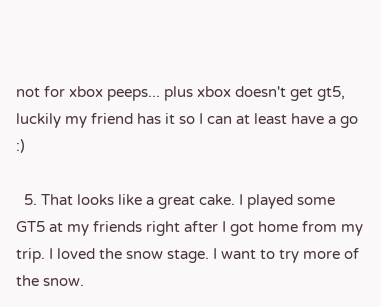not for xbox peeps... plus xbox doesn't get gt5, luckily my friend has it so I can at least have a go :)

  5. That looks like a great cake. I played some GT5 at my friends right after I got home from my trip. I loved the snow stage. I want to try more of the snow.